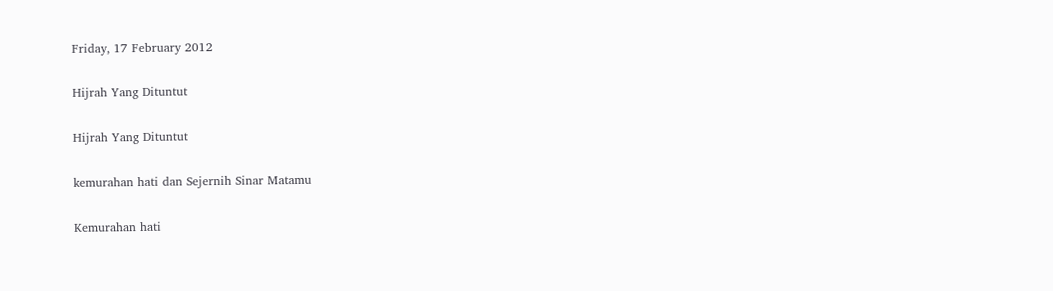Friday, 17 February 2012

Hijrah Yang Dituntut

Hijrah Yang Dituntut

kemurahan hati dan Sejernih Sinar Matamu

Kemurahan hati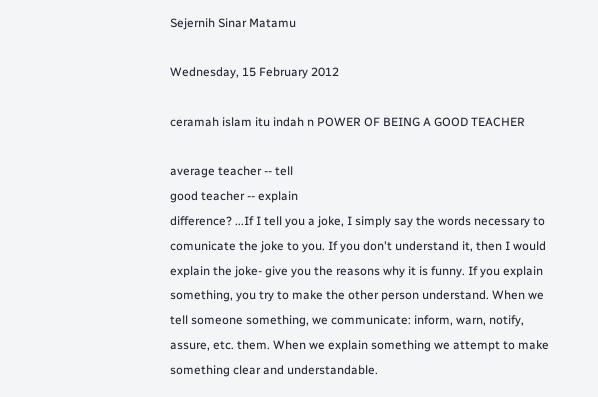Sejernih Sinar Matamu

Wednesday, 15 February 2012

ceramah islam itu indah n POWER OF BEING A GOOD TEACHER

average teacher -- tell
good teacher -- explain
difference? ...If I tell you a joke, I simply say the words necessary to comunicate the joke to you. If you don't understand it, then I would explain the joke- give you the reasons why it is funny. If you explain something, you try to make the other person understand. When we tell someone something, we communicate: inform, warn, notify, assure, etc. them. When we explain something we attempt to make something clear and understandable.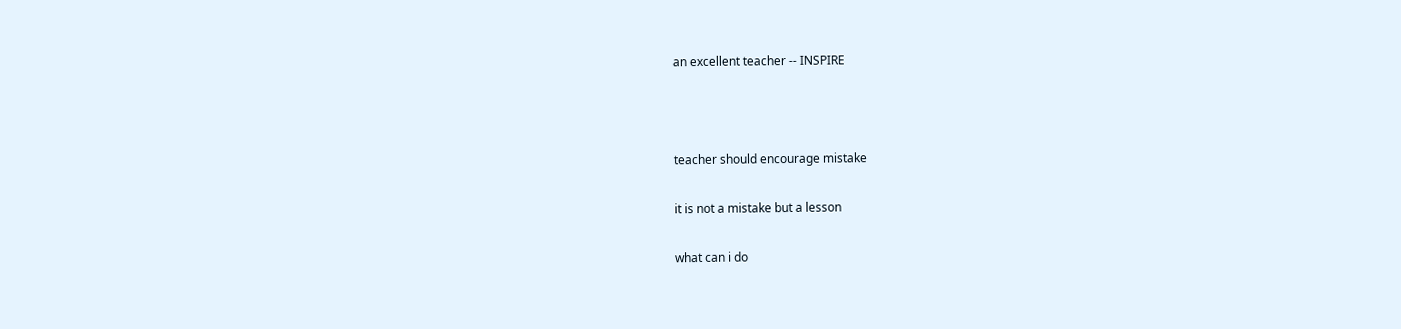an excellent teacher -- INSPIRE



teacher should encourage mistake

it is not a mistake but a lesson

what can i do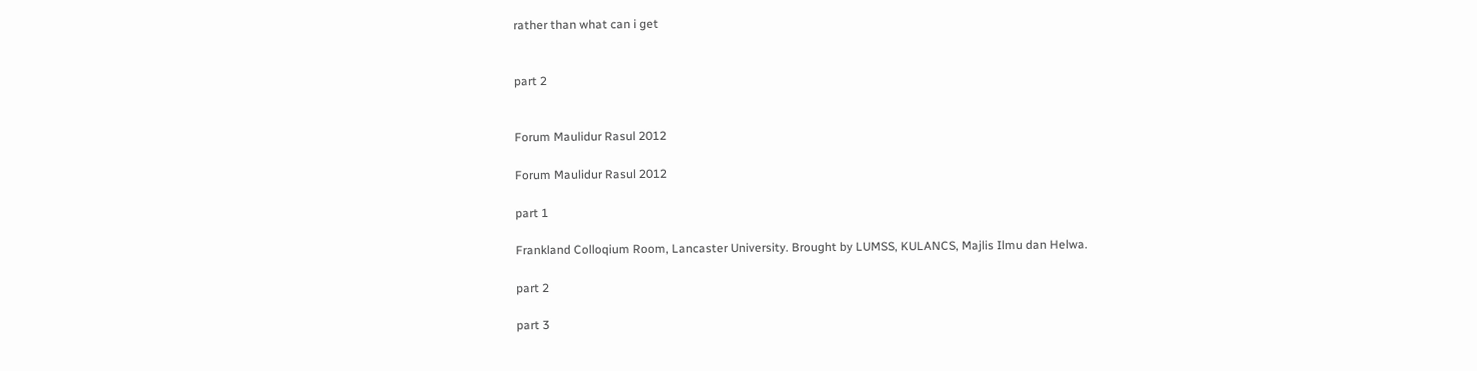rather than what can i get


part 2


Forum Maulidur Rasul 2012

Forum Maulidur Rasul 2012

part 1

Frankland Colloqium Room, Lancaster University. Brought by LUMSS, KULANCS, Majlis Ilmu dan Helwa.

part 2

part 3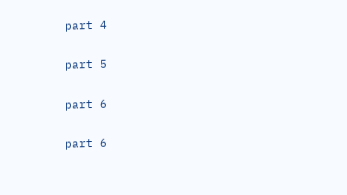part 4

part 5

part 6

part 6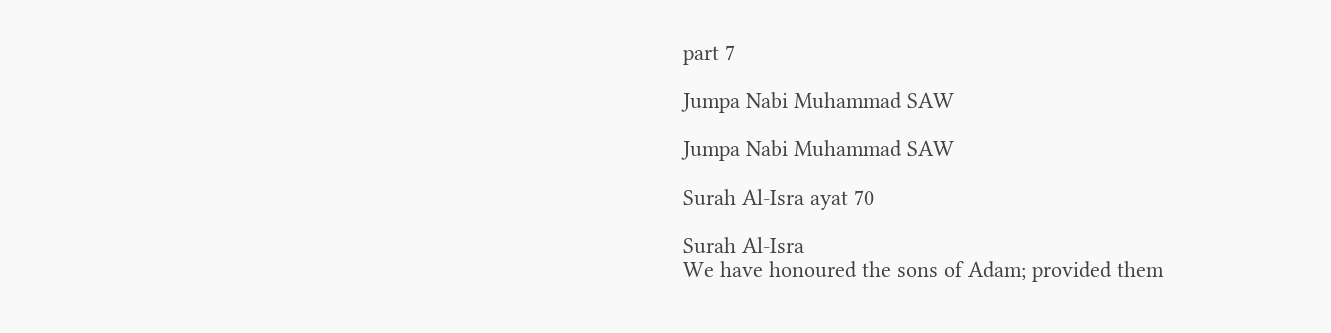part 7

Jumpa Nabi Muhammad SAW

Jumpa Nabi Muhammad SAW

Surah Al-Isra ayat 70

Surah Al-Isra
We have honoured the sons of Adam; provided them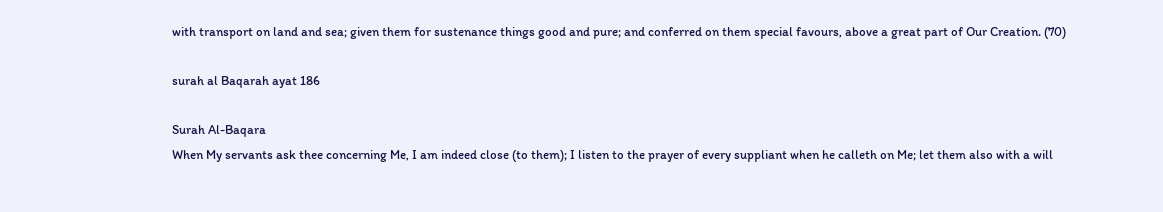with transport on land and sea; given them for sustenance things good and pure; and conferred on them special favours, above a great part of Our Creation. (70)

surah al Baqarah ayat 186

Surah Al-Baqara
When My servants ask thee concerning Me, I am indeed close (to them); I listen to the prayer of every suppliant when he calleth on Me; let them also with a will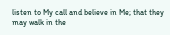listen to My call and believe in Me; that they may walk in the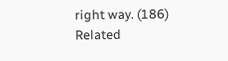right way. (186)
Related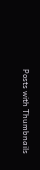Posts with Thumbnails